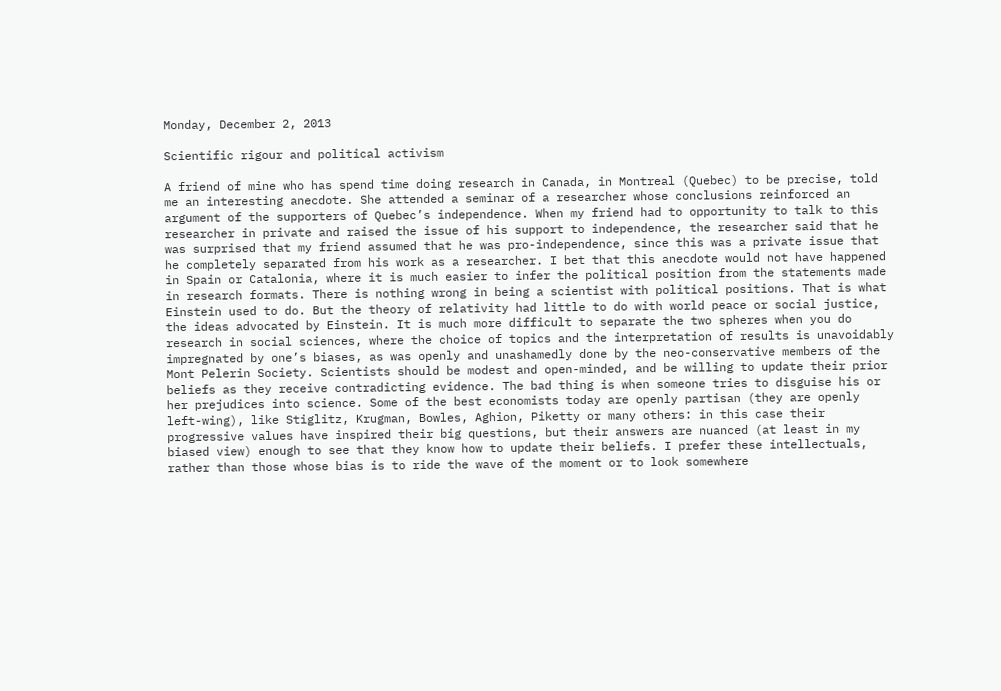Monday, December 2, 2013

Scientific rigour and political activism

A friend of mine who has spend time doing research in Canada, in Montreal (Quebec) to be precise, told me an interesting anecdote. She attended a seminar of a researcher whose conclusions reinforced an argument of the supporters of Quebec’s independence. When my friend had to opportunity to talk to this researcher in private and raised the issue of his support to independence, the researcher said that he was surprised that my friend assumed that he was pro-independence, since this was a private issue that he completely separated from his work as a researcher. I bet that this anecdote would not have happened in Spain or Catalonia, where it is much easier to infer the political position from the statements made in research formats. There is nothing wrong in being a scientist with political positions. That is what Einstein used to do. But the theory of relativity had little to do with world peace or social justice, the ideas advocated by Einstein. It is much more difficult to separate the two spheres when you do research in social sciences, where the choice of topics and the interpretation of results is unavoidably impregnated by one’s biases, as was openly and unashamedly done by the neo-conservative members of the Mont Pelerin Society. Scientists should be modest and open-minded, and be willing to update their prior beliefs as they receive contradicting evidence. The bad thing is when someone tries to disguise his or her prejudices into science. Some of the best economists today are openly partisan (they are openly left-wing), like Stiglitz, Krugman, Bowles, Aghion, Piketty or many others: in this case their progressive values have inspired their big questions, but their answers are nuanced (at least in my biased view) enough to see that they know how to update their beliefs. I prefer these intellectuals, rather than those whose bias is to ride the wave of the moment or to look somewhere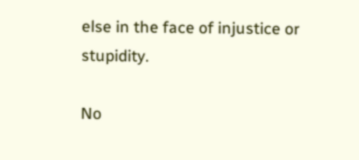else in the face of injustice or stupidity.

No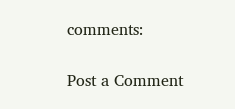comments:

Post a Comment